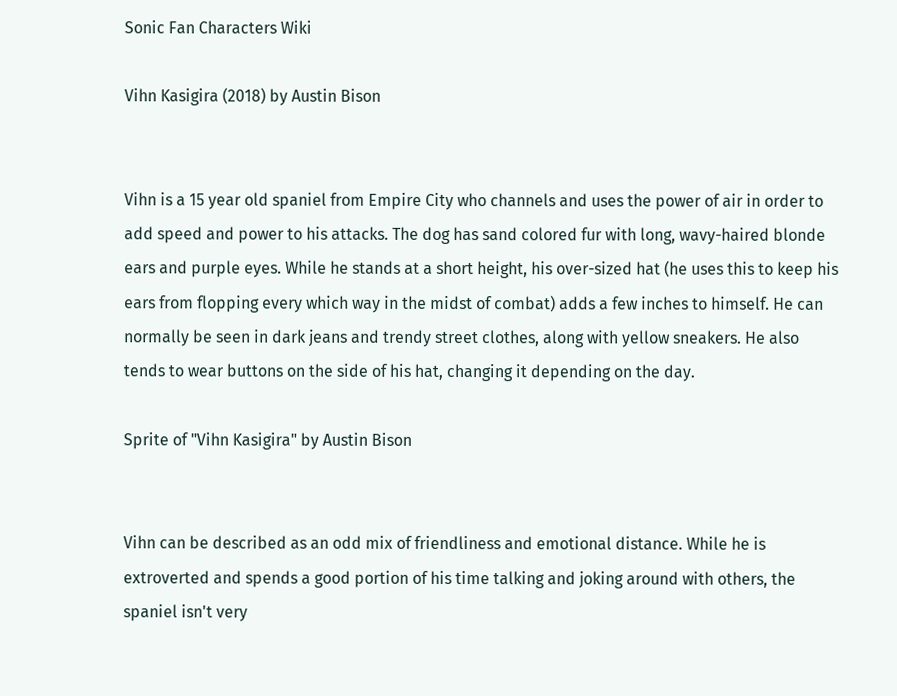Sonic Fan Characters Wiki

Vihn Kasigira (2018) by Austin Bison


Vihn is a 15 year old spaniel from Empire City who channels and uses the power of air in order to add speed and power to his attacks. The dog has sand colored fur with long, wavy-haired blonde ears and purple eyes. While he stands at a short height, his over-sized hat (he uses this to keep his ears from flopping every which way in the midst of combat) adds a few inches to himself. He can normally be seen in dark jeans and trendy street clothes, along with yellow sneakers. He also tends to wear buttons on the side of his hat, changing it depending on the day.

Sprite of "Vihn Kasigira" by Austin Bison


Vihn can be described as an odd mix of friendliness and emotional distance. While he is extroverted and spends a good portion of his time talking and joking around with others, the spaniel isn't very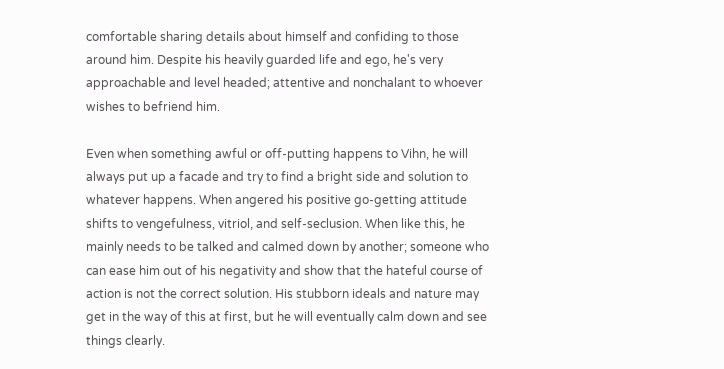comfortable sharing details about himself and confiding to those around him. Despite his heavily guarded life and ego, he's very approachable and level headed; attentive and nonchalant to whoever wishes to befriend him.

Even when something awful or off-putting happens to Vihn, he will always put up a facade and try to find a bright side and solution to whatever happens. When angered his positive go-getting attitude shifts to vengefulness, vitriol, and self-seclusion. When like this, he mainly needs to be talked and calmed down by another; someone who can ease him out of his negativity and show that the hateful course of action is not the correct solution. His stubborn ideals and nature may get in the way of this at first, but he will eventually calm down and see things clearly.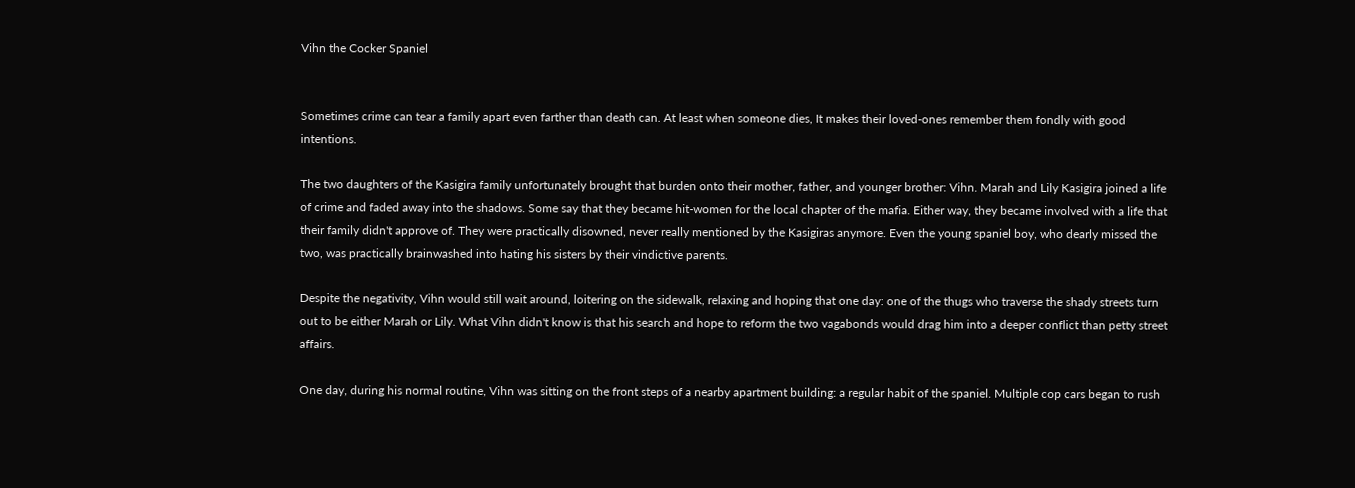Vihn the Cocker Spaniel


Sometimes crime can tear a family apart even farther than death can. At least when someone dies, It makes their loved-ones remember them fondly with good intentions.

The two daughters of the Kasigira family unfortunately brought that burden onto their mother, father, and younger brother: Vihn. Marah and Lily Kasigira joined a life of crime and faded away into the shadows. Some say that they became hit-women for the local chapter of the mafia. Either way, they became involved with a life that their family didn't approve of. They were practically disowned, never really mentioned by the Kasigiras anymore. Even the young spaniel boy, who dearly missed the two, was practically brainwashed into hating his sisters by their vindictive parents.

Despite the negativity, Vihn would still wait around, loitering on the sidewalk, relaxing and hoping that one day: one of the thugs who traverse the shady streets turn out to be either Marah or Lily. What Vihn didn't know is that his search and hope to reform the two vagabonds would drag him into a deeper conflict than petty street affairs.

One day, during his normal routine, Vihn was sitting on the front steps of a nearby apartment building: a regular habit of the spaniel. Multiple cop cars began to rush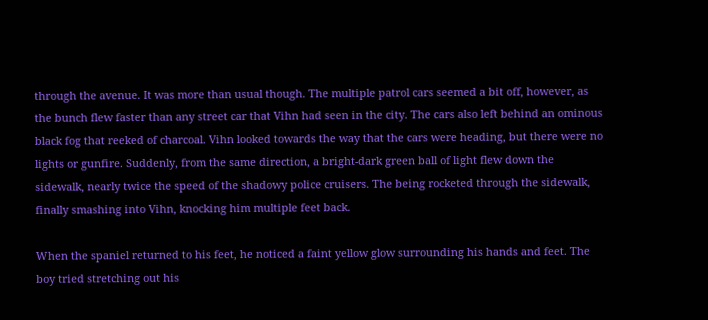through the avenue. It was more than usual though. The multiple patrol cars seemed a bit off, however, as the bunch flew faster than any street car that Vihn had seen in the city. The cars also left behind an ominous black fog that reeked of charcoal. Vihn looked towards the way that the cars were heading, but there were no lights or gunfire. Suddenly, from the same direction, a bright-dark green ball of light flew down the sidewalk, nearly twice the speed of the shadowy police cruisers. The being rocketed through the sidewalk, finally smashing into Vihn, knocking him multiple feet back.

When the spaniel returned to his feet, he noticed a faint yellow glow surrounding his hands and feet. The boy tried stretching out his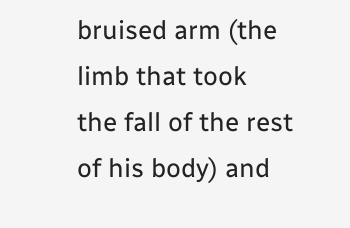bruised arm (the limb that took the fall of the rest of his body) and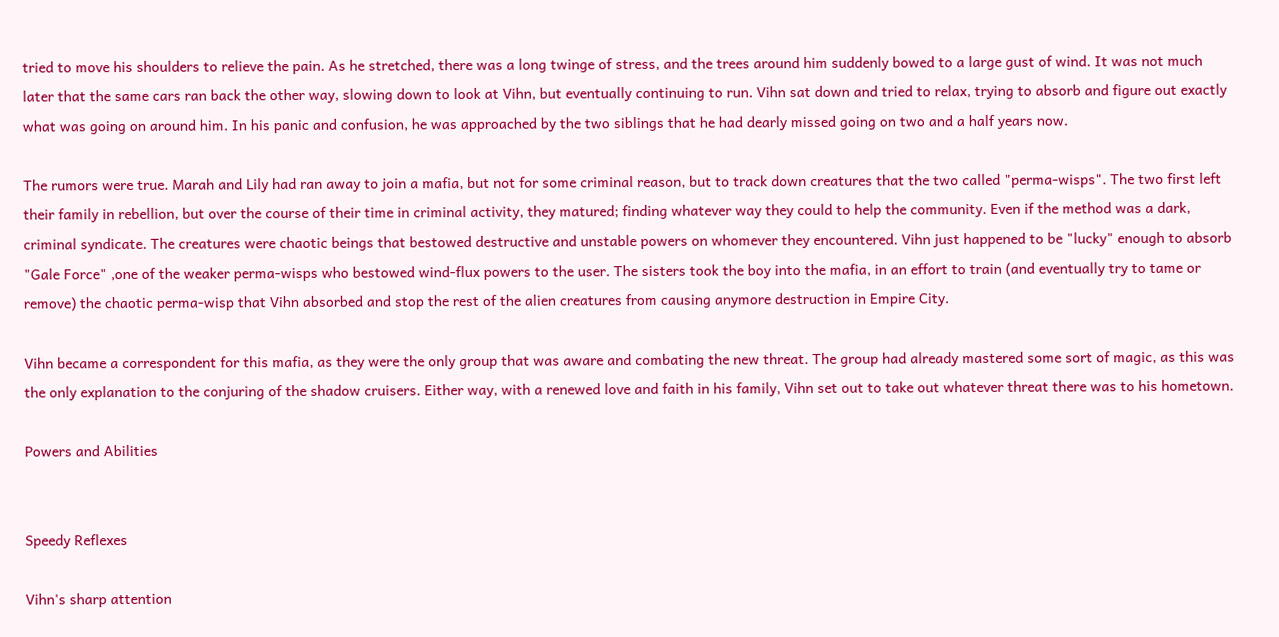tried to move his shoulders to relieve the pain. As he stretched, there was a long twinge of stress, and the trees around him suddenly bowed to a large gust of wind. It was not much later that the same cars ran back the other way, slowing down to look at Vihn, but eventually continuing to run. Vihn sat down and tried to relax, trying to absorb and figure out exactly what was going on around him. In his panic and confusion, he was approached by the two siblings that he had dearly missed going on two and a half years now.

The rumors were true. Marah and Lily had ran away to join a mafia, but not for some criminal reason, but to track down creatures that the two called "perma-wisps". The two first left their family in rebellion, but over the course of their time in criminal activity, they matured; finding whatever way they could to help the community. Even if the method was a dark, criminal syndicate. The creatures were chaotic beings that bestowed destructive and unstable powers on whomever they encountered. Vihn just happened to be "lucky" enough to absorb "Gale Force" ,one of the weaker perma-wisps who bestowed wind-flux powers to the user. The sisters took the boy into the mafia, in an effort to train (and eventually try to tame or remove) the chaotic perma-wisp that Vihn absorbed and stop the rest of the alien creatures from causing anymore destruction in Empire City.

Vihn became a correspondent for this mafia, as they were the only group that was aware and combating the new threat. The group had already mastered some sort of magic, as this was the only explanation to the conjuring of the shadow cruisers. Either way, with a renewed love and faith in his family, Vihn set out to take out whatever threat there was to his hometown.

Powers and Abilities


Speedy Reflexes

Vihn's sharp attention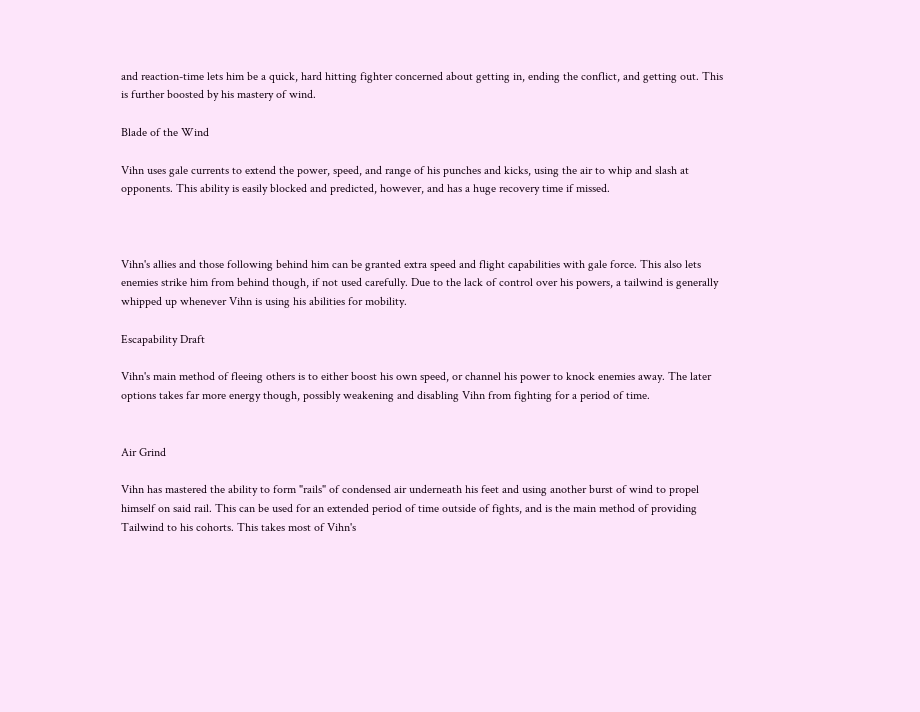and reaction-time lets him be a quick, hard hitting fighter concerned about getting in, ending the conflict, and getting out. This is further boosted by his mastery of wind.

Blade of the Wind

Vihn uses gale currents to extend the power, speed, and range of his punches and kicks, using the air to whip and slash at opponents. This ability is easily blocked and predicted, however, and has a huge recovery time if missed.



Vihn's allies and those following behind him can be granted extra speed and flight capabilities with gale force. This also lets enemies strike him from behind though, if not used carefully. Due to the lack of control over his powers, a tailwind is generally whipped up whenever Vihn is using his abilities for mobility.

Escapability Draft

Vihn's main method of fleeing others is to either boost his own speed, or channel his power to knock enemies away. The later options takes far more energy though, possibly weakening and disabling Vihn from fighting for a period of time.


Air Grind

Vihn has mastered the ability to form "rails" of condensed air underneath his feet and using another burst of wind to propel himself on said rail. This can be used for an extended period of time outside of fights, and is the main method of providing Tailwind to his cohorts. This takes most of Vihn's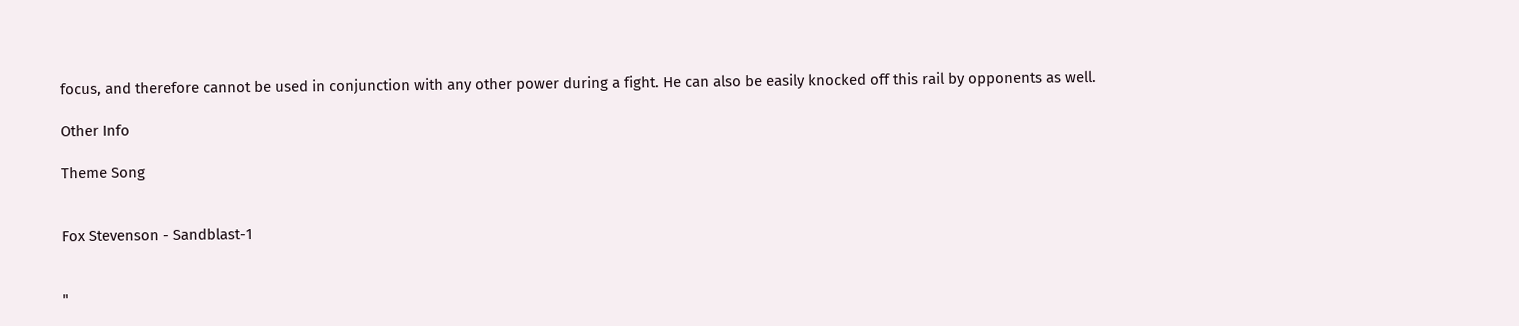focus, and therefore cannot be used in conjunction with any other power during a fight. He can also be easily knocked off this rail by opponents as well.

Other Info

Theme Song


Fox Stevenson - Sandblast-1


"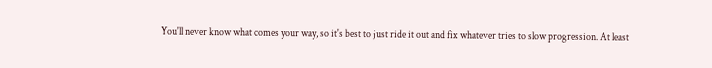You'll never know what comes your way, so it's best to just ride it out and fix whatever tries to slow progression. At least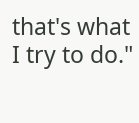that's what I try to do."